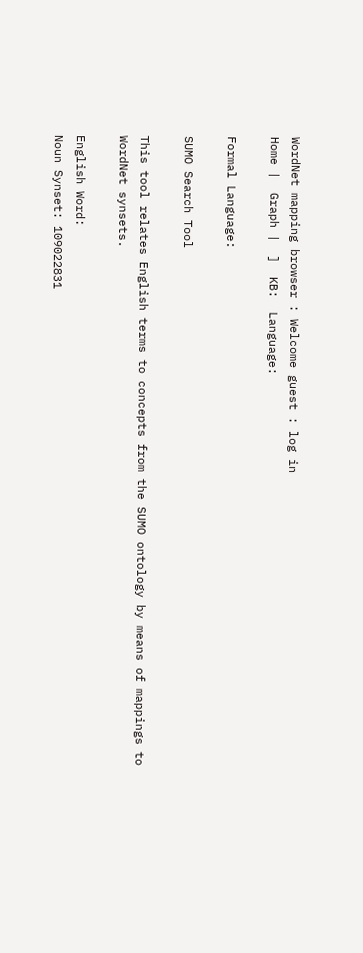WordNet mapping browser : Welcome guest : log in
Home |  Graph |  ]  KB:  Language:

Formal Language:

SUMO Search Tool

This tool relates English terms to concepts from the SUMO ontology by means of mappings to WordNet synsets.

English Word:
Noun Synset: 109022831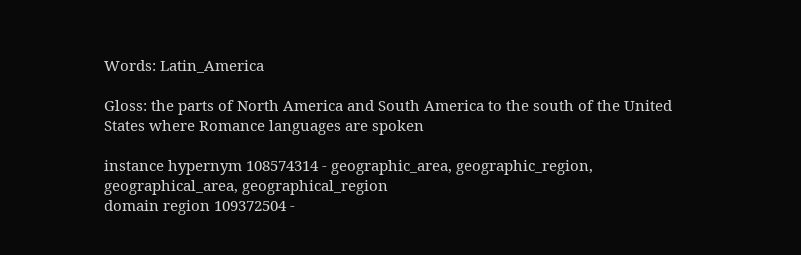Words: Latin_America

Gloss: the parts of North America and South America to the south of the United States where Romance languages are spoken

instance hypernym 108574314 - geographic_area, geographic_region, geographical_area, geographical_region
domain region 109372504 -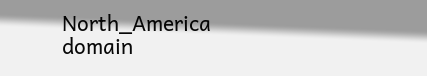North_America
domain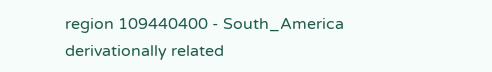region 109440400 - South_America
derivationally related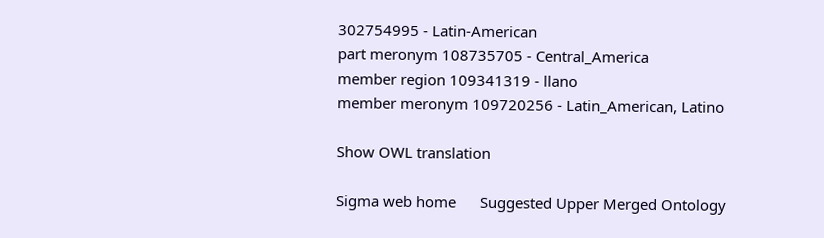302754995 - Latin-American
part meronym 108735705 - Central_America
member region 109341319 - llano
member meronym 109720256 - Latin_American, Latino

Show OWL translation

Sigma web home      Suggested Upper Merged Ontology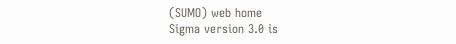(SUMO) web home
Sigma version 3.0 is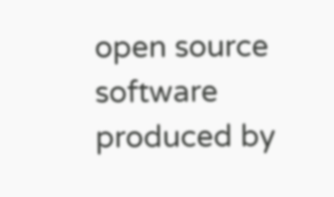open source software produced by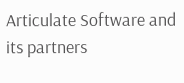Articulate Software and its partners